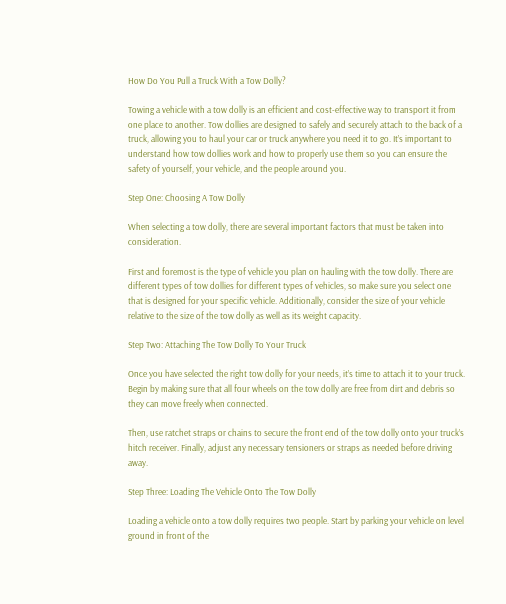How Do You Pull a Truck With a Tow Dolly?

Towing a vehicle with a tow dolly is an efficient and cost-effective way to transport it from one place to another. Tow dollies are designed to safely and securely attach to the back of a truck, allowing you to haul your car or truck anywhere you need it to go. It’s important to understand how tow dollies work and how to properly use them so you can ensure the safety of yourself, your vehicle, and the people around you.

Step One: Choosing A Tow Dolly

When selecting a tow dolly, there are several important factors that must be taken into consideration.

First and foremost is the type of vehicle you plan on hauling with the tow dolly. There are different types of tow dollies for different types of vehicles, so make sure you select one that is designed for your specific vehicle. Additionally, consider the size of your vehicle relative to the size of the tow dolly as well as its weight capacity.

Step Two: Attaching The Tow Dolly To Your Truck

Once you have selected the right tow dolly for your needs, it’s time to attach it to your truck. Begin by making sure that all four wheels on the tow dolly are free from dirt and debris so they can move freely when connected.

Then, use ratchet straps or chains to secure the front end of the tow dolly onto your truck’s hitch receiver. Finally, adjust any necessary tensioners or straps as needed before driving away.

Step Three: Loading The Vehicle Onto The Tow Dolly

Loading a vehicle onto a tow dolly requires two people. Start by parking your vehicle on level ground in front of the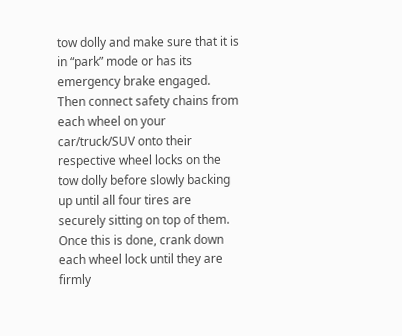tow dolly and make sure that it is in “park” mode or has its emergency brake engaged. Then connect safety chains from each wheel on your car/truck/SUV onto their respective wheel locks on the tow dolly before slowly backing up until all four tires are securely sitting on top of them. Once this is done, crank down each wheel lock until they are firmly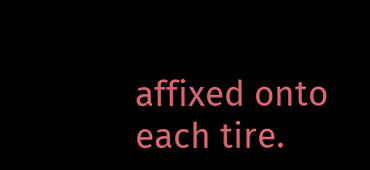affixed onto each tire.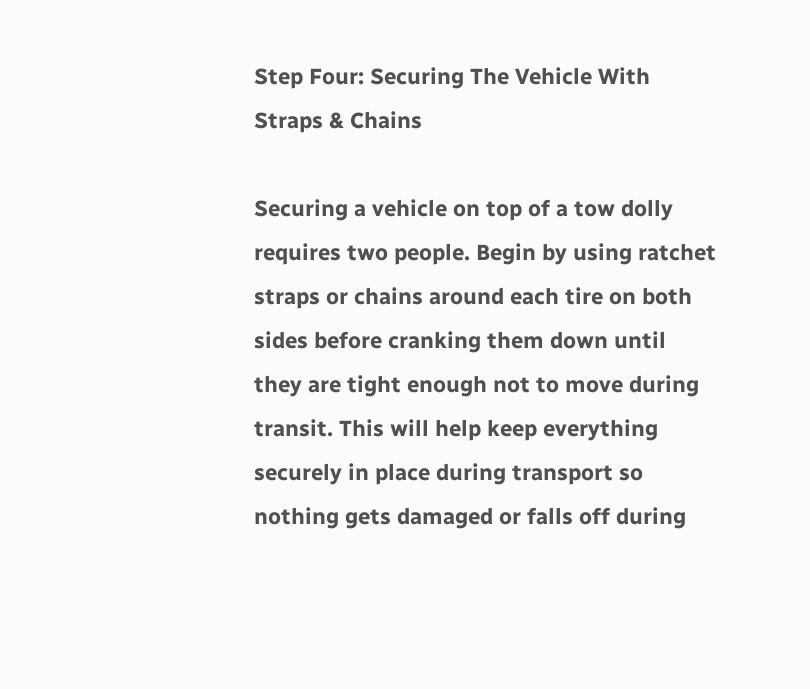Step Four: Securing The Vehicle With Straps & Chains

Securing a vehicle on top of a tow dolly requires two people. Begin by using ratchet straps or chains around each tire on both sides before cranking them down until they are tight enough not to move during transit. This will help keep everything securely in place during transport so nothing gets damaged or falls off during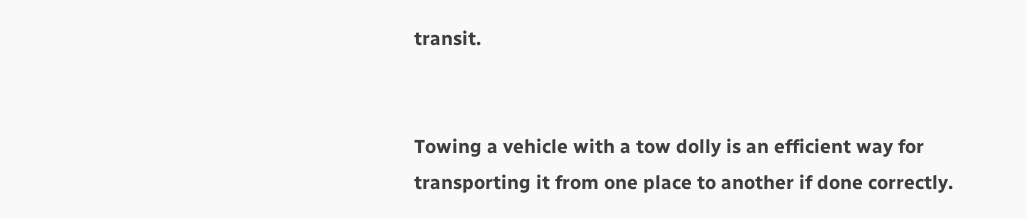transit.


Towing a vehicle with a tow dolly is an efficient way for transporting it from one place to another if done correctly.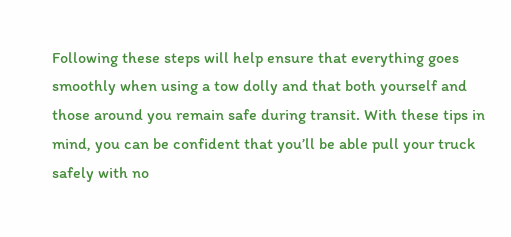Following these steps will help ensure that everything goes smoothly when using a tow dolly and that both yourself and those around you remain safe during transit. With these tips in mind, you can be confident that you’ll be able pull your truck safely with no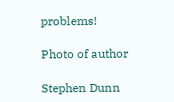problems!

Photo of author

Stephen Dunn